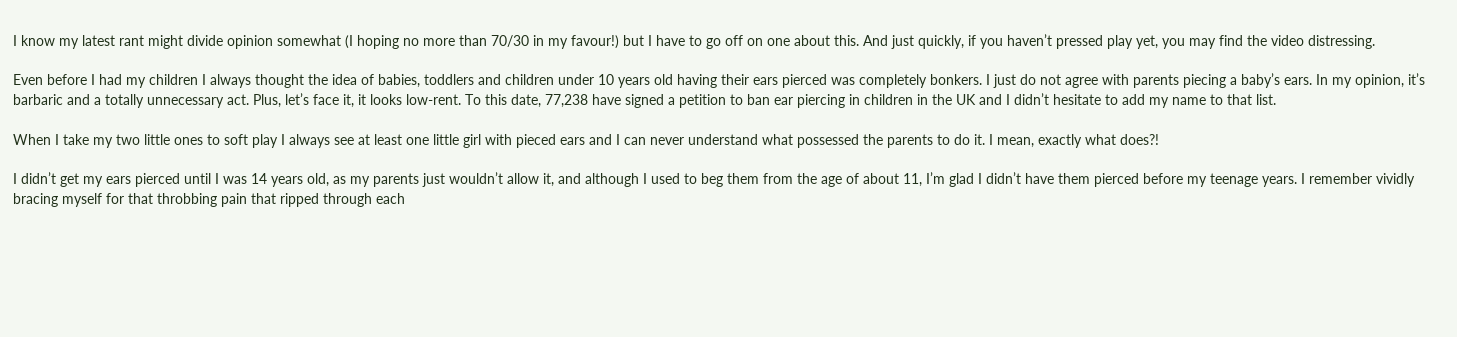I know my latest rant might divide opinion somewhat (I hoping no more than 70/30 in my favour!) but I have to go off on one about this. And just quickly, if you haven’t pressed play yet, you may find the video distressing.

Even before I had my children I always thought the idea of babies, toddlers and children under 10 years old having their ears pierced was completely bonkers. I just do not agree with parents piecing a baby’s ears. In my opinion, it’s barbaric and a totally unnecessary act. Plus, let’s face it, it looks low-rent. To this date, 77,238 have signed a petition to ban ear piercing in children in the UK and I didn’t hesitate to add my name to that list.

When I take my two little ones to soft play I always see at least one little girl with pieced ears and I can never understand what possessed the parents to do it. I mean, exactly what does?!

I didn’t get my ears pierced until I was 14 years old, as my parents just wouldn’t allow it, and although I used to beg them from the age of about 11, I’m glad I didn’t have them pierced before my teenage years. I remember vividly bracing myself for that throbbing pain that ripped through each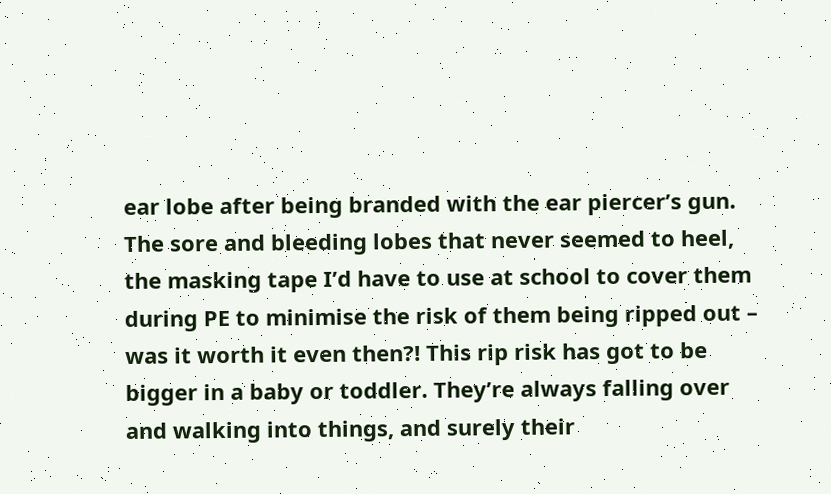ear lobe after being branded with the ear piercer’s gun. The sore and bleeding lobes that never seemed to heel, the masking tape I’d have to use at school to cover them during PE to minimise the risk of them being ripped out – was it worth it even then?! This rip risk has got to be bigger in a baby or toddler. They’re always falling over and walking into things, and surely their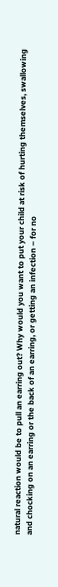natural reaction would be to pull an earring out? Why would you want to put your child at risk of hurting themselves, swallowing and chocking on an earring or the back of an earring, or getting an infection – for no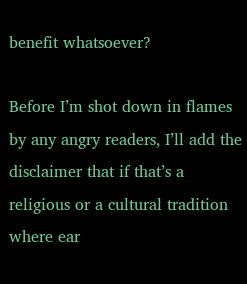benefit whatsoever?

Before I’m shot down in flames by any angry readers, I’ll add the disclaimer that if that’s a religious or a cultural tradition where ear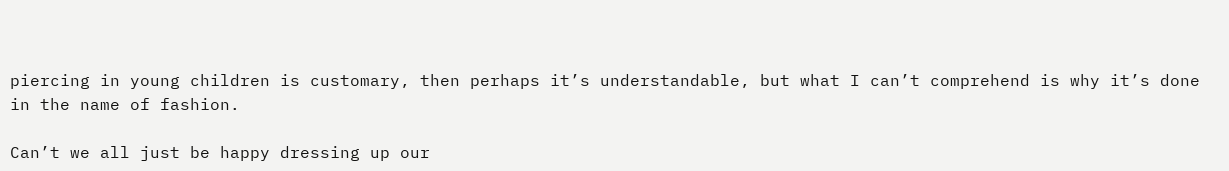piercing in young children is customary, then perhaps it’s understandable, but what I can’t comprehend is why it’s done in the name of fashion.

Can’t we all just be happy dressing up our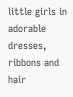little girls in adorable dresses, ribbons and hair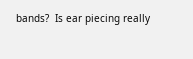bands?  Is ear piecing really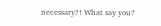necessary?! What say you?